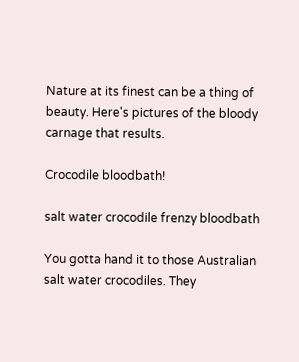Nature at its finest can be a thing of beauty. Here's pictures of the bloody carnage that results.

Crocodile bloodbath!

salt water crocodile frenzy bloodbath

You gotta hand it to those Australian salt water crocodiles. They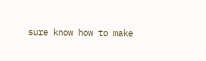sure know how to make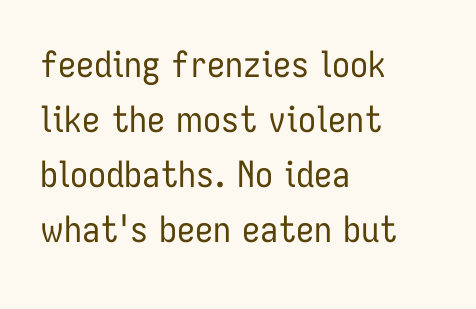feeding frenzies look like the most violent bloodbaths. No idea what's been eaten but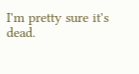I'm pretty sure it's dead.